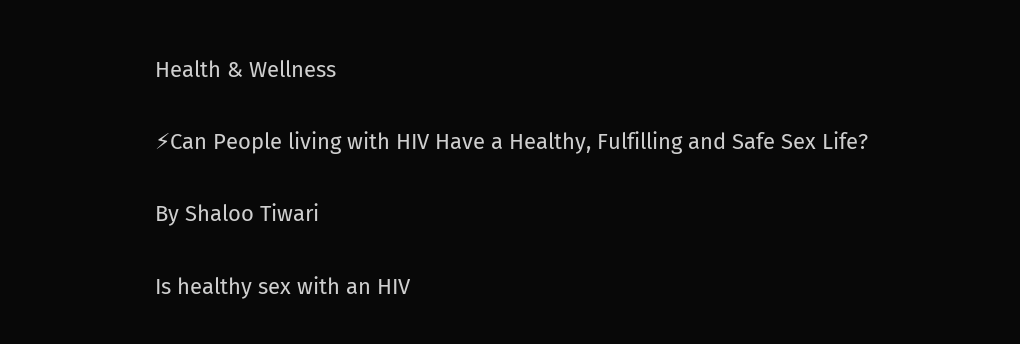Health & Wellness

⚡Can People living with HIV Have a Healthy, Fulfilling and Safe Sex Life?

By Shaloo Tiwari

Is healthy sex with an HIV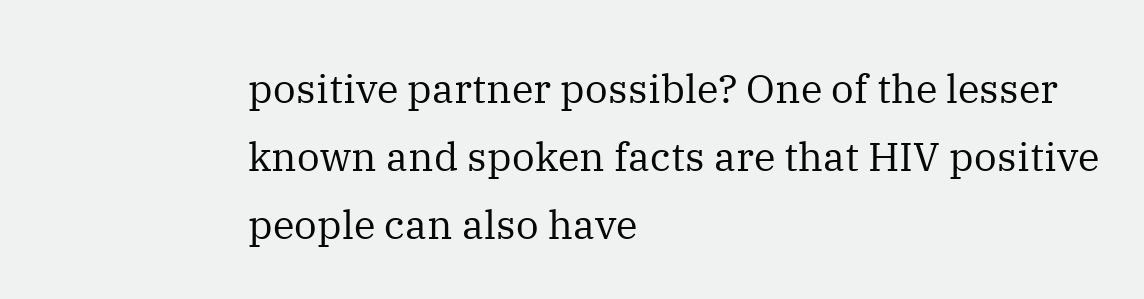positive partner possible? One of the lesser known and spoken facts are that HIV positive people can also have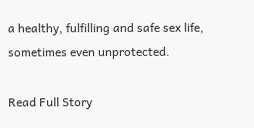a healthy, fulfilling and safe sex life, sometimes even unprotected.

Read Full Story